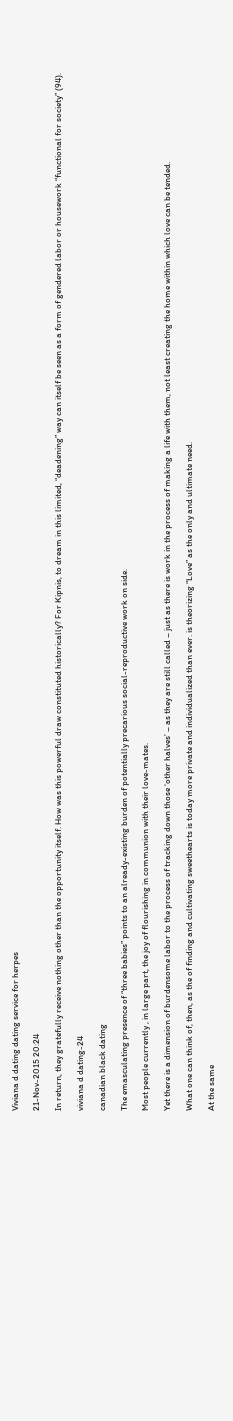Viviana d dating dating service for herpes

21-Nov-2015 20:24

In return, they gratefully receive nothing other than the opportunity itself. How was this powerful draw constituted historically? For Kipnis, to dream in this limited, “deadening” way can itself be seen as a form of gendered labor or housework “functional for society” (94).

viviana d dating-24

canadian black dating

The emasculating presence of “three babies” points to an already-existing burden of potentially precarious social-reproductive work on side.

Most people currently , in large part, the joy of flourishing in communion with their love-mates.

Yet there is a dimension of burdensome labor to the process of tracking down those ‘other halves’ – as they are still called – just as there is work in the process of making a life with them, not least creating the home within which love can be tended.

What one can think of, then, as the of finding and cultivating sweethearts is today more private and individualized than ever. is theorizing “Love” as the only and ultimate need.

At the same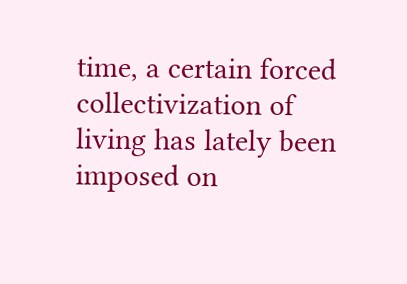time, a certain forced collectivization of living has lately been imposed on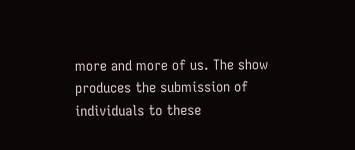more and more of us. The show produces the submission of individuals to these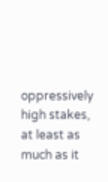oppressively high stakes, at least as much as it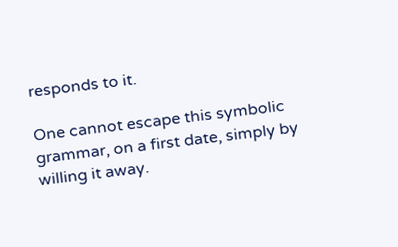responds to it.

One cannot escape this symbolic grammar, on a first date, simply by willing it away.